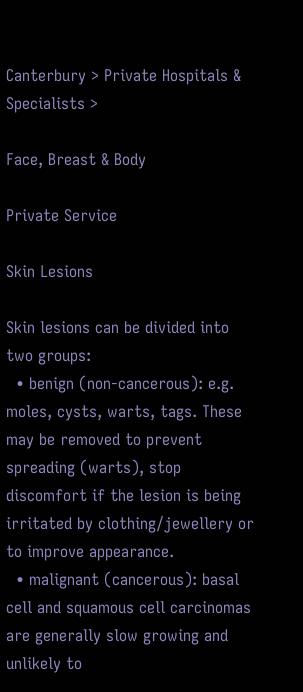Canterbury > Private Hospitals & Specialists >

Face, Breast & Body

Private Service

Skin Lesions

Skin lesions can be divided into two groups:
  • benign (non-cancerous): e.g. moles, cysts, warts, tags. These may be removed to prevent spreading (warts), stop discomfort if the lesion is being irritated by clothing/jewellery or to improve appearance.
  • malignant (cancerous): basal cell and squamous cell carcinomas are generally slow growing and unlikely to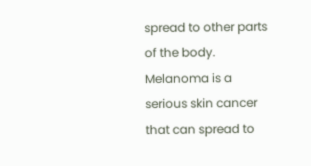spread to other parts of the body. Melanoma is a serious skin cancer that can spread to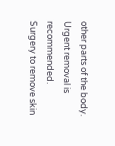other parts of the body. Urgent removal is recommended.
Surgery to remove skin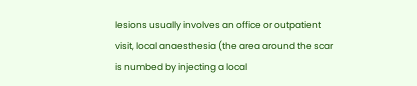lesions usually involves an office or outpatient visit, local anaesthesia (the area around the scar is numbed by injecting a local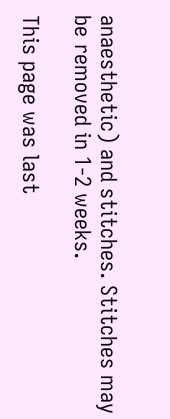anaesthetic) and stitches. Stitches may be removed in 1-2 weeks.

This page was last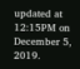updated at 12:15PM on December 5, 2019.